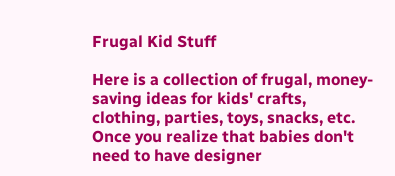Frugal Kid Stuff

Here is a collection of frugal, money-saving ideas for kids' crafts, clothing, parties, toys, snacks, etc. Once you realize that babies don't need to have designer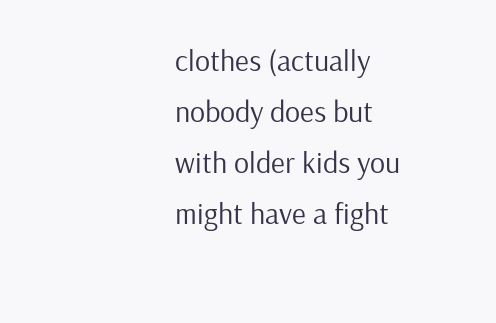clothes (actually nobody does but with older kids you might have a fight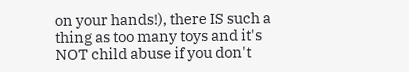on your hands!), there IS such a thing as too many toys and it's NOT child abuse if you don't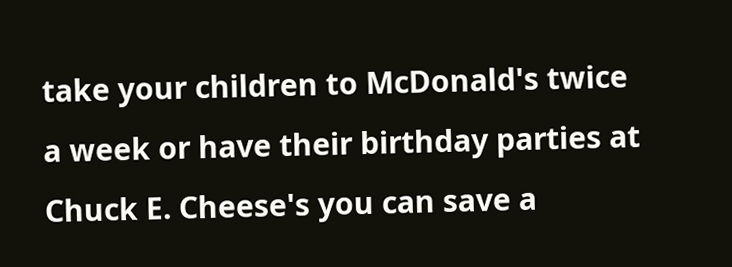take your children to McDonald's twice a week or have their birthday parties at Chuck E. Cheese's you can save a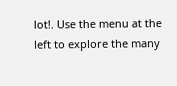lot!. Use the menu at the left to explore the many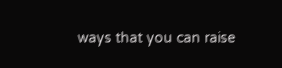ways that you can raise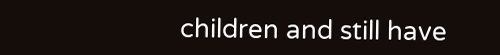children and still have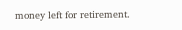money left for retirement.